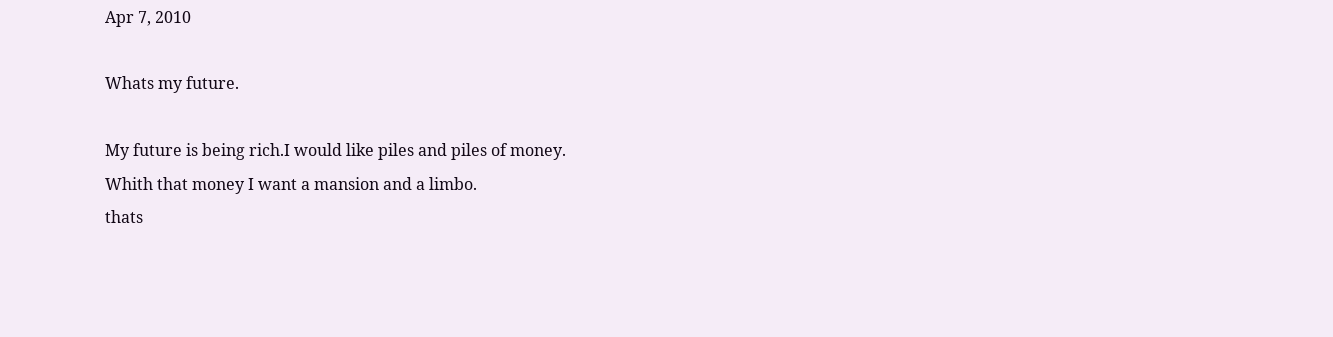Apr 7, 2010

Whats my future.

My future is being rich.I would like piles and piles of money.
Whith that money I want a mansion and a limbo.
thats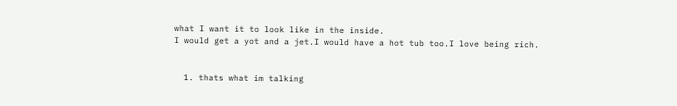what I want it to look like in the inside.
I would get a yot and a jet.I would have a hot tub too.I love being rich.


  1. thats what im talking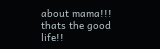about mama!!! thats the good life!!